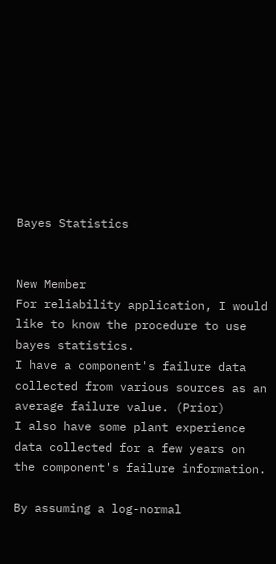Bayes Statistics


New Member
For reliability application, I would like to know the procedure to use bayes statistics.
I have a component's failure data collected from various sources as an average failure value. (Prior)
I also have some plant experience data collected for a few years on the component's failure information.

By assuming a log-normal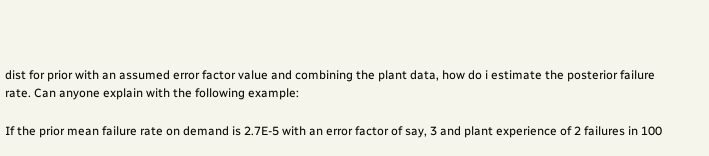dist for prior with an assumed error factor value and combining the plant data, how do i estimate the posterior failure rate. Can anyone explain with the following example:

If the prior mean failure rate on demand is 2.7E-5 with an error factor of say, 3 and plant experience of 2 failures in 100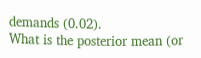demands (0.02).
What is the posterior mean (or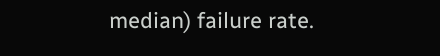median) failure rate.